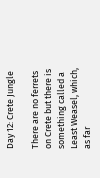Day 12: Crete Jungle

There are no ferrets on Crete but there is something called a Least Weasel, which, as far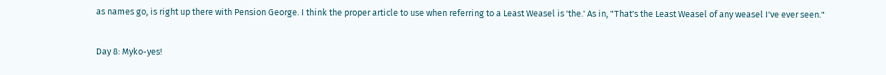as names go, is right up there with Pension George. I think the proper article to use when referring to a Least Weasel is 'the.' As in, "That's the Least Weasel of any weasel I've ever seen."

Day 8: Myko-yes!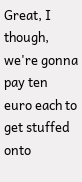Great, I though, we're gonna pay ten euro each to get stuffed onto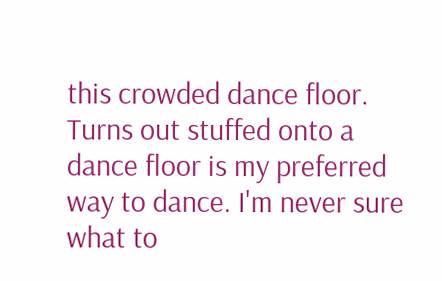this crowded dance floor. Turns out stuffed onto a dance floor is my preferred way to dance. I'm never sure what to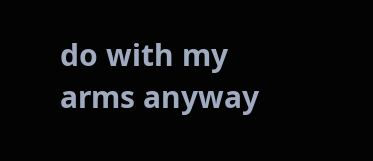do with my arms anyway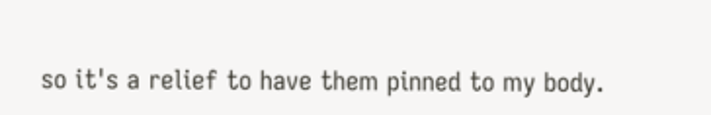so it's a relief to have them pinned to my body.